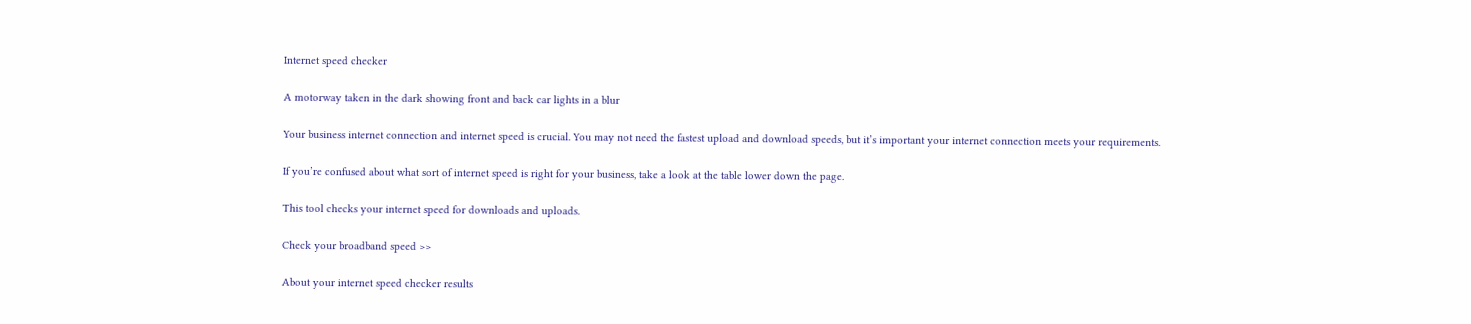Internet speed checker

A motorway taken in the dark showing front and back car lights in a blur

Your business internet connection and internet speed is crucial. You may not need the fastest upload and download speeds, but it’s important your internet connection meets your requirements.

If you’re confused about what sort of internet speed is right for your business, take a look at the table lower down the page.

This tool checks your internet speed for downloads and uploads.

Check your broadband speed >>

About your internet speed checker results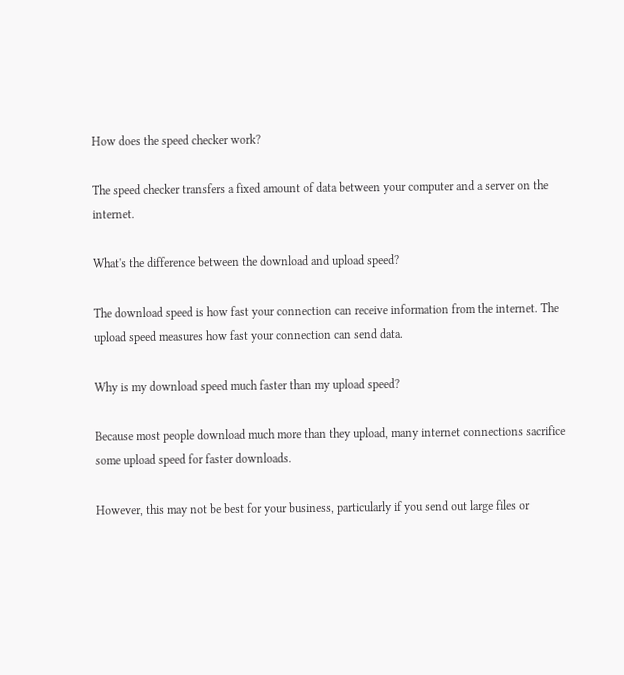How does the speed checker work?

The speed checker transfers a fixed amount of data between your computer and a server on the internet.

What's the difference between the download and upload speed?

The download speed is how fast your connection can receive information from the internet. The upload speed measures how fast your connection can send data.

Why is my download speed much faster than my upload speed?

Because most people download much more than they upload, many internet connections sacrifice some upload speed for faster downloads.

However, this may not be best for your business, particularly if you send out large files or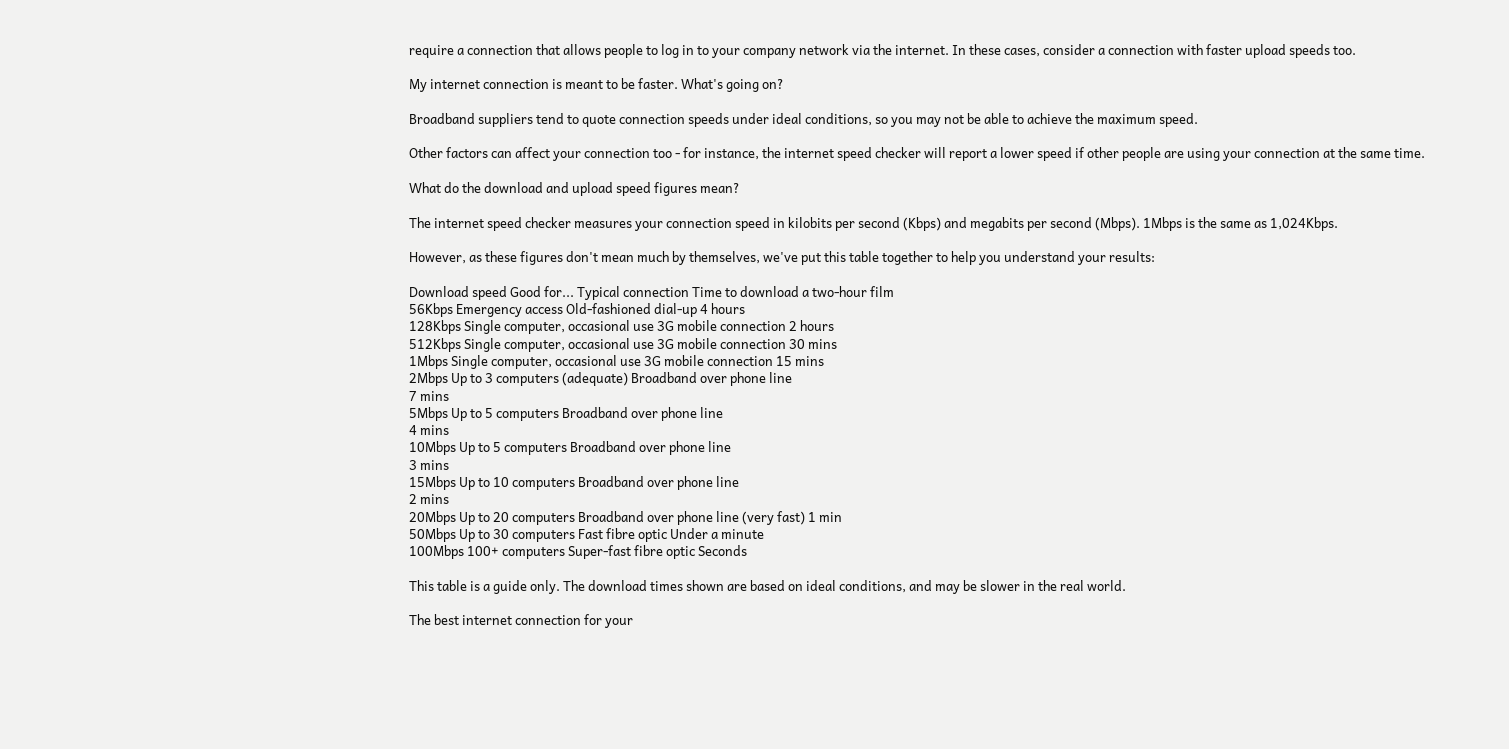require a connection that allows people to log in to your company network via the internet. In these cases, consider a connection with faster upload speeds too.

My internet connection is meant to be faster. What's going on?

Broadband suppliers tend to quote connection speeds under ideal conditions, so you may not be able to achieve the maximum speed.

Other factors can affect your connection too - for instance, the internet speed checker will report a lower speed if other people are using your connection at the same time.

What do the download and upload speed figures mean?

The internet speed checker measures your connection speed in kilobits per second (Kbps) and megabits per second (Mbps). 1Mbps is the same as 1,024Kbps.

However, as these figures don't mean much by themselves, we've put this table together to help you understand your results:

Download speed Good for... Typical connection Time to download a two-hour film
56Kbps Emergency access Old-fashioned dial-up 4 hours
128Kbps Single computer, occasional use 3G mobile connection 2 hours
512Kbps Single computer, occasional use 3G mobile connection 30 mins
1Mbps Single computer, occasional use 3G mobile connection 15 mins
2Mbps Up to 3 computers (adequate) Broadband over phone line
7 mins
5Mbps Up to 5 computers Broadband over phone line
4 mins
10Mbps Up to 5 computers Broadband over phone line
3 mins
15Mbps Up to 10 computers Broadband over phone line
2 mins
20Mbps Up to 20 computers Broadband over phone line (very fast) 1 min
50Mbps Up to 30 computers Fast fibre optic Under a minute
100Mbps 100+ computers Super-fast fibre optic Seconds

This table is a guide only. The download times shown are based on ideal conditions, and may be slower in the real world.

The best internet connection for your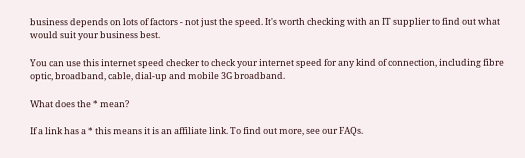business depends on lots of factors - not just the speed. It's worth checking with an IT supplier to find out what would suit your business best.

You can use this internet speed checker to check your internet speed for any kind of connection, including fibre optic, broadband, cable, dial-up and mobile 3G broadband.

What does the * mean?

If a link has a * this means it is an affiliate link. To find out more, see our FAQs.